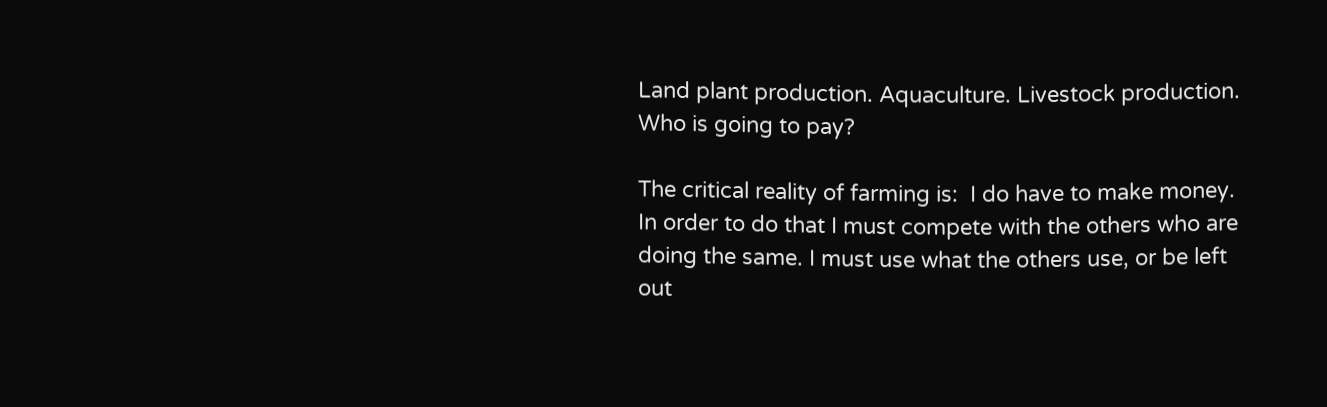Land plant production. Aquaculture. Livestock production.  Who is going to pay?

The critical reality of farming is:  I do have to make money. In order to do that I must compete with the others who are doing the same. I must use what the others use, or be left out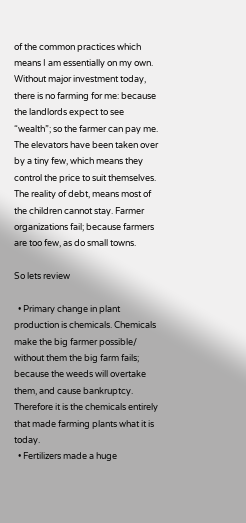of the common practices which means I am essentially on my own. Without major investment today, there is no farming for me: because the landlords expect to see “wealth”; so the farmer can pay me. The elevators have been taken over by a tiny few, which means they control the price to suit themselves. The reality of debt, means most of the children cannot stay. Farmer organizations fail; because farmers are too few, as do small towns.

So lets review

  • Primary change in plant production is chemicals. Chemicals make the big farmer possible/ without them the big farm fails; because the weeds will overtake them, and cause bankruptcy. Therefore it is the chemicals entirely that made farming plants what it is today.
  • Fertilizers made a huge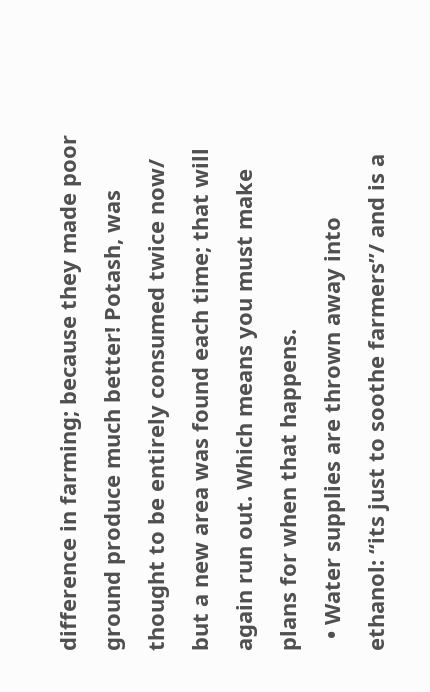difference in farming; because they made poor ground produce much better! Potash, was thought to be entirely consumed twice now/ but a new area was found each time; that will again run out. Which means you must make plans for when that happens.
  • Water supplies are thrown away into ethanol: “its just to soothe farmers”/ and is a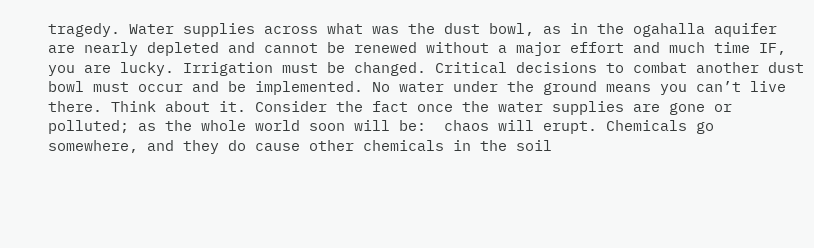tragedy. Water supplies across what was the dust bowl, as in the ogahalla aquifer are nearly depleted and cannot be renewed without a major effort and much time IF, you are lucky. Irrigation must be changed. Critical decisions to combat another dust bowl must occur and be implemented. No water under the ground means you can’t live there. Think about it. Consider the fact once the water supplies are gone or polluted; as the whole world soon will be:  chaos will erupt. Chemicals go somewhere, and they do cause other chemicals in the soil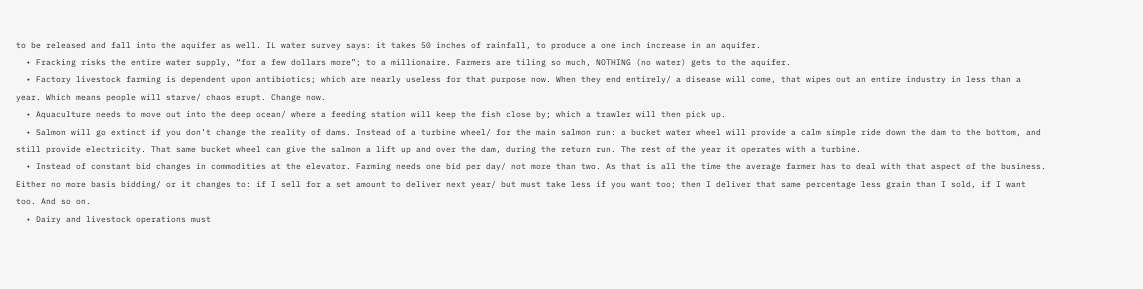to be released and fall into the aquifer as well. IL water survey says: it takes 50 inches of rainfall, to produce a one inch increase in an aquifer.
  • Fracking risks the entire water supply, “for a few dollars more”; to a millionaire. Farmers are tiling so much, NOTHING (no water) gets to the aquifer.
  • Factory livestock farming is dependent upon antibiotics; which are nearly useless for that purpose now. When they end entirely/ a disease will come, that wipes out an entire industry in less than a year. Which means people will starve/ chaos erupt. Change now.
  • Aquaculture needs to move out into the deep ocean/ where a feeding station will keep the fish close by; which a trawler will then pick up.
  • Salmon will go extinct if you don’t change the reality of dams. Instead of a turbine wheel/ for the main salmon run: a bucket water wheel will provide a calm simple ride down the dam to the bottom, and still provide electricity. That same bucket wheel can give the salmon a lift up and over the dam, during the return run. The rest of the year it operates with a turbine.
  • Instead of constant bid changes in commodities at the elevator. Farming needs one bid per day/ not more than two. As that is all the time the average farmer has to deal with that aspect of the business. Either no more basis bidding/ or it changes to: if I sell for a set amount to deliver next year/ but must take less if you want too; then I deliver that same percentage less grain than I sold, if I want too. And so on.
  • Dairy and livestock operations must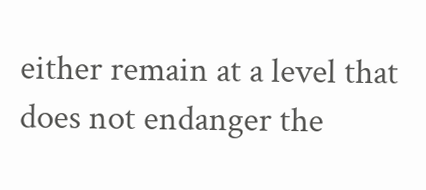either remain at a level that does not endanger the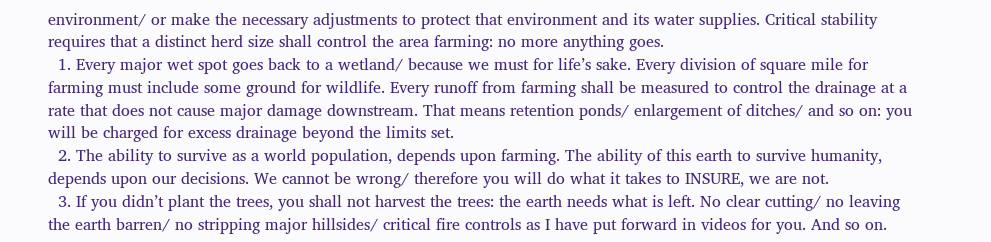environment/ or make the necessary adjustments to protect that environment and its water supplies. Critical stability requires that a distinct herd size shall control the area farming: no more anything goes.
  1. Every major wet spot goes back to a wetland/ because we must for life’s sake. Every division of square mile for farming must include some ground for wildlife. Every runoff from farming shall be measured to control the drainage at a rate that does not cause major damage downstream. That means retention ponds/ enlargement of ditches/ and so on: you will be charged for excess drainage beyond the limits set.
  2. The ability to survive as a world population, depends upon farming. The ability of this earth to survive humanity, depends upon our decisions. We cannot be wrong/ therefore you will do what it takes to INSURE, we are not.
  3. If you didn’t plant the trees, you shall not harvest the trees: the earth needs what is left. No clear cutting/ no leaving the earth barren/ no stripping major hillsides/ critical fire controls as I have put forward in videos for you. And so on.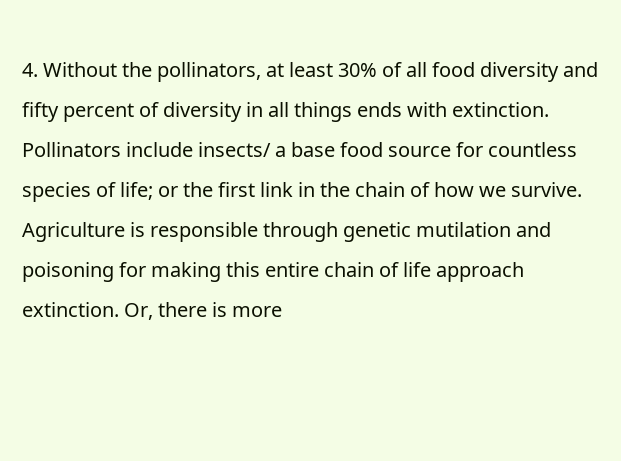4. Without the pollinators, at least 30% of all food diversity and fifty percent of diversity in all things ends with extinction. Pollinators include insects/ a base food source for countless species of life; or the first link in the chain of how we survive. Agriculture is responsible through genetic mutilation and poisoning for making this entire chain of life approach extinction. Or, there is more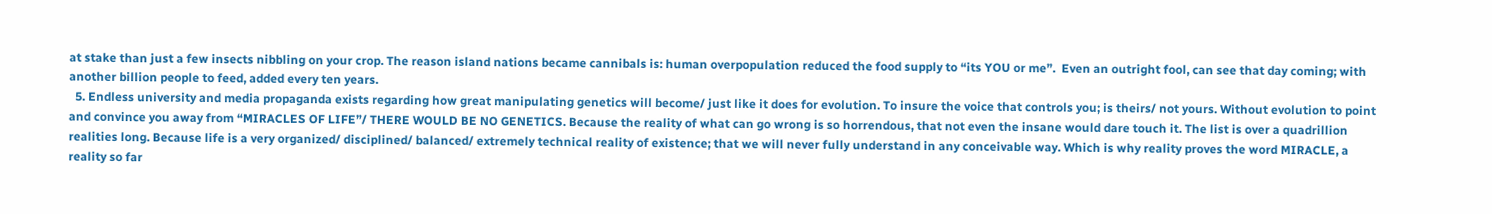at stake than just a few insects nibbling on your crop. The reason island nations became cannibals is: human overpopulation reduced the food supply to “its YOU or me”.  Even an outright fool, can see that day coming; with another billion people to feed, added every ten years.
  5. Endless university and media propaganda exists regarding how great manipulating genetics will become/ just like it does for evolution. To insure the voice that controls you; is theirs/ not yours. Without evolution to point and convince you away from “MIRACLES OF LIFE”/ THERE WOULD BE NO GENETICS. Because the reality of what can go wrong is so horrendous, that not even the insane would dare touch it. The list is over a quadrillion realities long. Because life is a very organized/ disciplined/ balanced/ extremely technical reality of existence; that we will never fully understand in any conceivable way. Which is why reality proves the word MIRACLE, a reality so far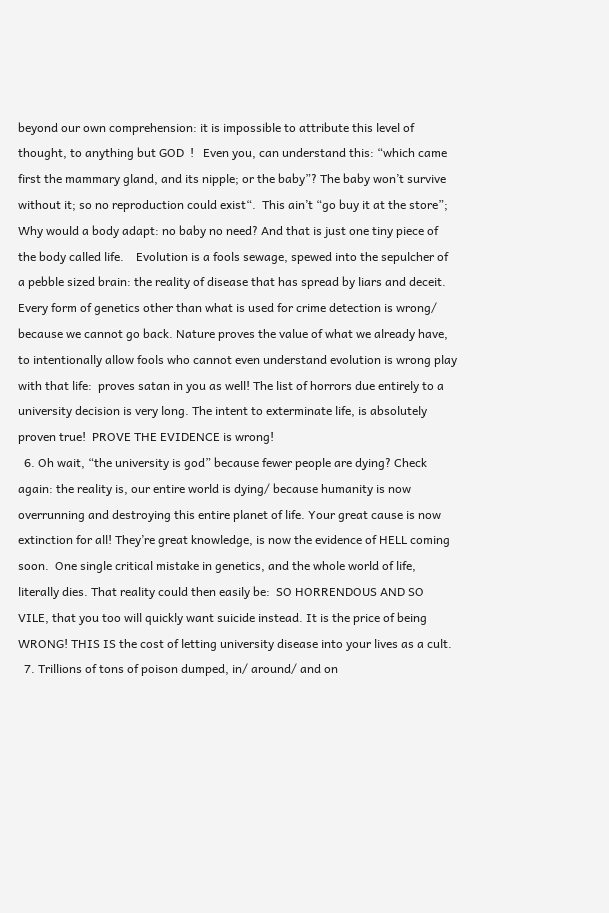beyond our own comprehension: it is impossible to attribute this level of thought, to anything but GOD  !   Even you, can understand this: “which came first the mammary gland, and its nipple; or the baby”? The baby won’t survive without it; so no reproduction could exist“.  This ain’t “go buy it at the store”; Why would a body adapt: no baby no need? And that is just one tiny piece of the body called life.    Evolution is a fools sewage, spewed into the sepulcher of a pebble sized brain: the reality of disease that has spread by liars and deceit.  Every form of genetics other than what is used for crime detection is wrong/ because we cannot go back. Nature proves the value of what we already have, to intentionally allow fools who cannot even understand evolution is wrong play with that life:  proves satan in you as well! The list of horrors due entirely to a university decision is very long. The intent to exterminate life, is absolutely proven true!  PROVE THE EVIDENCE is wrong!
  6. Oh wait, “the university is god” because fewer people are dying? Check again: the reality is, our entire world is dying/ because humanity is now overrunning and destroying this entire planet of life. Your great cause is now extinction for all! They’re great knowledge, is now the evidence of HELL coming soon.  One single critical mistake in genetics, and the whole world of life, literally dies. That reality could then easily be:  SO HORRENDOUS AND SO VILE, that you too will quickly want suicide instead. It is the price of being WRONG! THIS IS the cost of letting university disease into your lives as a cult.
  7. Trillions of tons of poison dumped, in/ around/ and on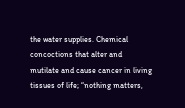the water supplies. Chemical concoctions that alter and mutilate and cause cancer in living tissues of life; “nothing matters,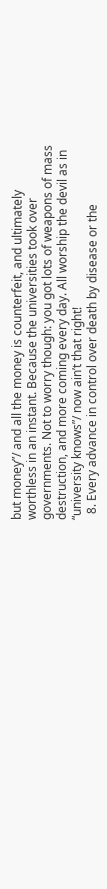but money”/ and all the money is counterfeit, and ultimately worthless in an instant. Because the universities took over governments. Not to worry though: you got lots of weapons of mass destruction, and more coming every day. All worship the devil as in “university knows”/ now ain’t that right!
  8. Every advance in control over death by disease or the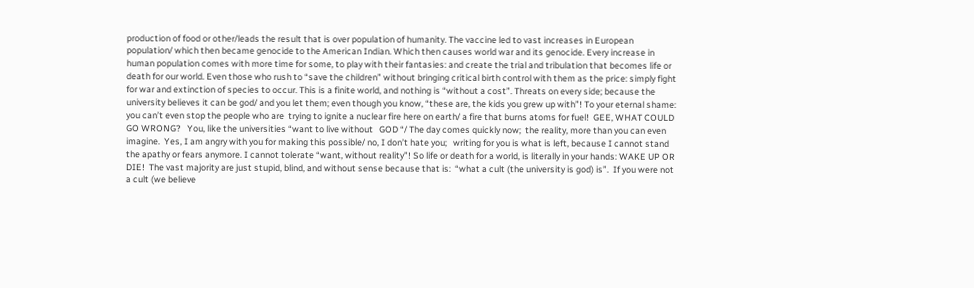production of food or other/leads the result that is over population of humanity. The vaccine led to vast increases in European population/ which then became genocide to the American Indian. Which then causes world war and its genocide. Every increase in human population comes with more time for some, to play with their fantasies: and create the trial and tribulation that becomes life or death for our world. Even those who rush to “save the children” without bringing critical birth control with them as the price: simply fight for war and extinction of species to occur. This is a finite world, and nothing is “without a cost”. Threats on every side; because the university believes it can be god/ and you let them; even though you know, “these are, the kids you grew up with”! To your eternal shame:  you can’t even stop the people who are  trying to ignite a nuclear fire here on earth/ a fire that burns atoms for fuel!  GEE, WHAT COULD GO WRONG?   You, like the universities “want to live without   GOD “/ The day comes quickly now;  the reality, more than you can even imagine.  Yes, I am angry with you for making this possible/ no, I don’t hate you;   writing for you is what is left, because I cannot stand the apathy or fears anymore. I cannot tolerate “want, without reality”! So life or death for a world, is literally in your hands: WAKE UP OR DIE!  The vast majority are just stupid, blind, and without sense because that is:  “what a cult (the university is god) is”.  If you were not a cult (we believe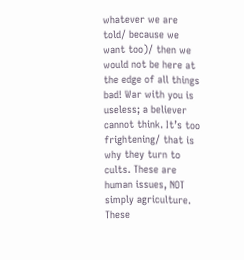whatever we are told/ because we want too)/ then we would not be here at the edge of all things bad! War with you is useless; a believer cannot think. It’s too frightening/ that is why they turn to cults. These are human issues, NOT simply agriculture. These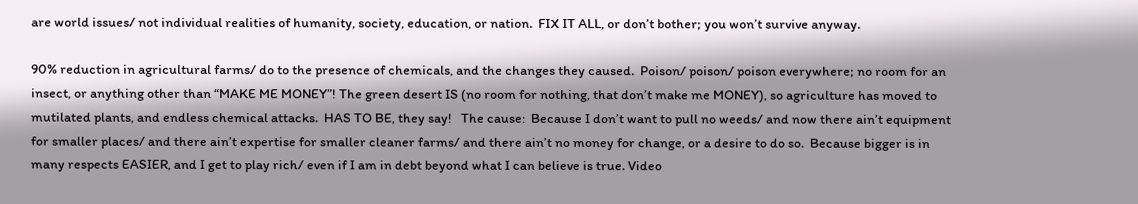are world issues/ not individual realities of humanity, society, education, or nation.  FIX IT ALL, or don’t bother; you won’t survive anyway.

90% reduction in agricultural farms/ do to the presence of chemicals, and the changes they caused.  Poison/ poison/ poison everywhere; no room for an insect, or anything other than “MAKE ME MONEY”! The green desert IS (no room for nothing, that don’t make me MONEY), so agriculture has moved to mutilated plants, and endless chemical attacks.  HAS TO BE, they say!   The cause:  Because I don’t want to pull no weeds/ and now there ain’t equipment for smaller places/ and there ain’t expertise for smaller cleaner farms/ and there ain’t no money for change, or a desire to do so.  Because bigger is in many respects EASIER, and I get to play rich/ even if I am in debt beyond what I can believe is true. Video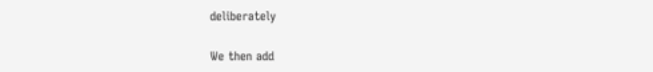deliberately

We then add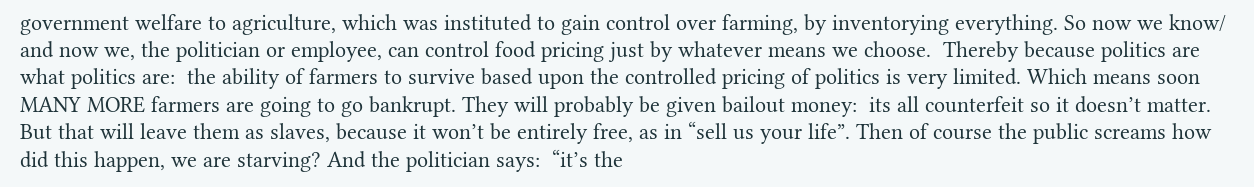government welfare to agriculture, which was instituted to gain control over farming, by inventorying everything. So now we know/ and now we, the politician or employee, can control food pricing just by whatever means we choose.  Thereby because politics are what politics are:  the ability of farmers to survive based upon the controlled pricing of politics is very limited. Which means soon MANY MORE farmers are going to go bankrupt. They will probably be given bailout money:  its all counterfeit so it doesn’t matter.  But that will leave them as slaves, because it won’t be entirely free, as in “sell us your life”. Then of course the public screams how did this happen, we are starving? And the politician says:  “it’s the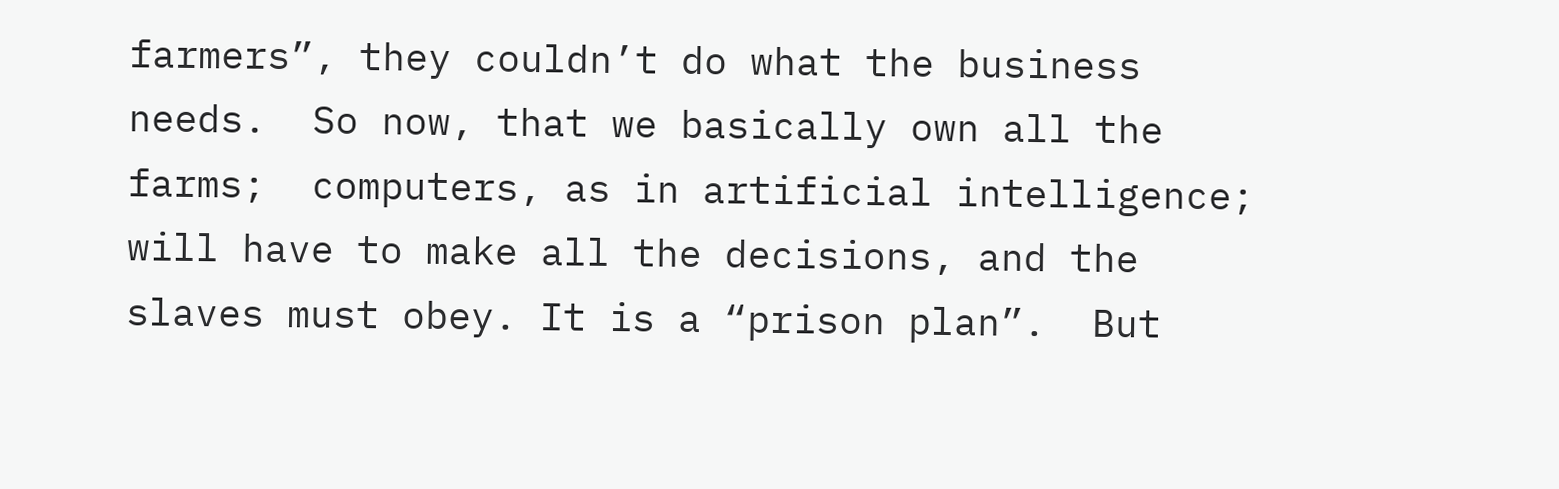farmers”, they couldn’t do what the business needs.  So now, that we basically own all the farms;  computers, as in artificial intelligence;  will have to make all the decisions, and the slaves must obey. It is a “prison plan”.  But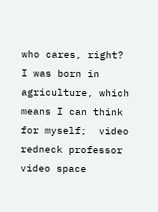who cares, right? I was born in agriculture, which means I can think for myself;  video redneck professor   video space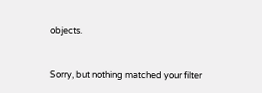objects.



Sorry, but nothing matched your filter